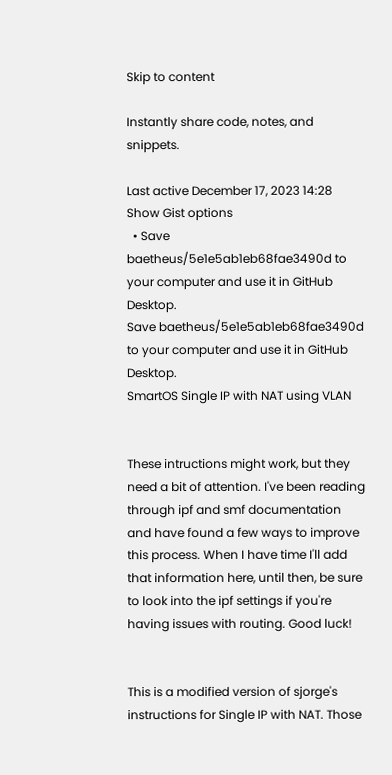Skip to content

Instantly share code, notes, and snippets.

Last active December 17, 2023 14:28
Show Gist options
  • Save baetheus/5e1e5ab1eb68fae3490d to your computer and use it in GitHub Desktop.
Save baetheus/5e1e5ab1eb68fae3490d to your computer and use it in GitHub Desktop.
SmartOS Single IP with NAT using VLAN


These intructions might work, but they need a bit of attention. I've been reading through ipf and smf documentation and have found a few ways to improve this process. When I have time I'll add that information here, until then, be sure to look into the ipf settings if you're having issues with routing. Good luck!


This is a modified version of sjorge's instructions for Single IP with NAT. Those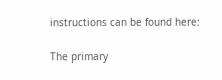instructions can be found here:

The primary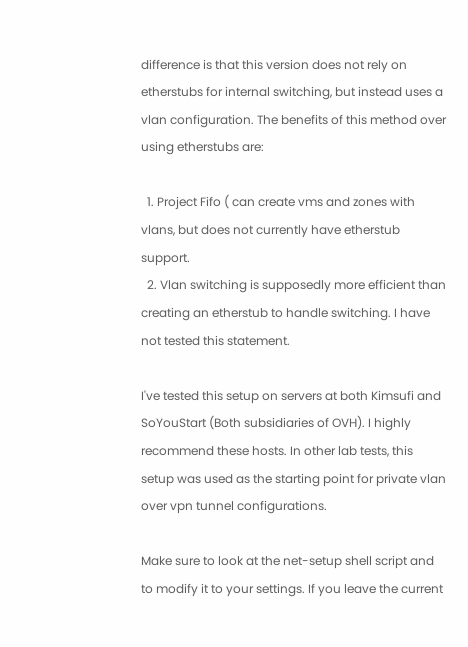difference is that this version does not rely on etherstubs for internal switching, but instead uses a vlan configuration. The benefits of this method over using etherstubs are:

  1. Project Fifo ( can create vms and zones with vlans, but does not currently have etherstub support.
  2. Vlan switching is supposedly more efficient than creating an etherstub to handle switching. I have not tested this statement.

I've tested this setup on servers at both Kimsufi and SoYouStart (Both subsidiaries of OVH). I highly recommend these hosts. In other lab tests, this setup was used as the starting point for private vlan over vpn tunnel configurations.

Make sure to look at the net-setup shell script and to modify it to your settings. If you leave the current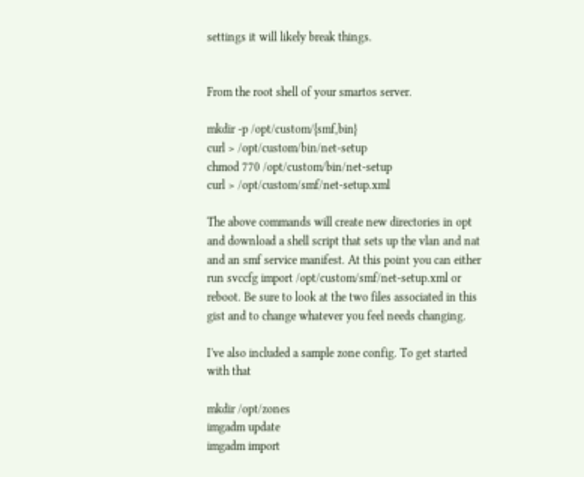settings it will likely break things.


From the root shell of your smartos server.

mkdir -p /opt/custom/{smf,bin}
curl > /opt/custom/bin/net-setup
chmod 770 /opt/custom/bin/net-setup
curl > /opt/custom/smf/net-setup.xml

The above commands will create new directories in opt and download a shell script that sets up the vlan and nat and an smf service manifest. At this point you can either run svccfg import /opt/custom/smf/net-setup.xml or reboot. Be sure to look at the two files associated in this gist and to change whatever you feel needs changing.

I've also included a sample zone config. To get started with that

mkdir /opt/zones
imgadm update
imgadm import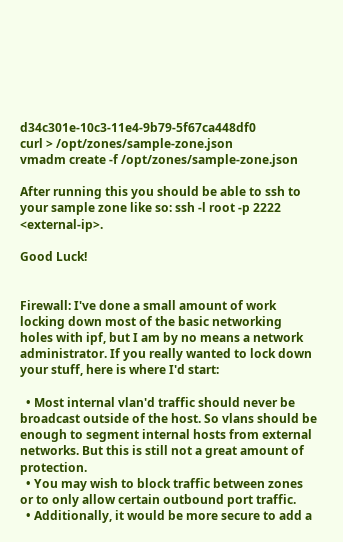d34c301e-10c3-11e4-9b79-5f67ca448df0
curl > /opt/zones/sample-zone.json
vmadm create -f /opt/zones/sample-zone.json

After running this you should be able to ssh to your sample zone like so: ssh -l root -p 2222 <external-ip>.

Good Luck!


Firewall: I've done a small amount of work locking down most of the basic networking holes with ipf, but I am by no means a network administrator. If you really wanted to lock down your stuff, here is where I'd start:

  • Most internal vlan'd traffic should never be broadcast outside of the host. So vlans should be enough to segment internal hosts from external networks. But this is still not a great amount of protection.
  • You may wish to block traffic between zones or to only allow certain outbound port traffic.
  • Additionally, it would be more secure to add a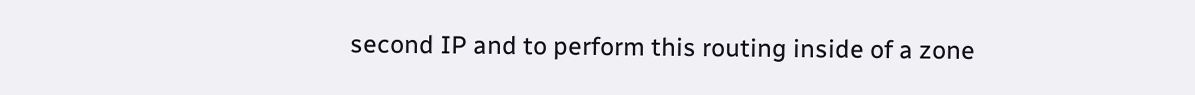second IP and to perform this routing inside of a zone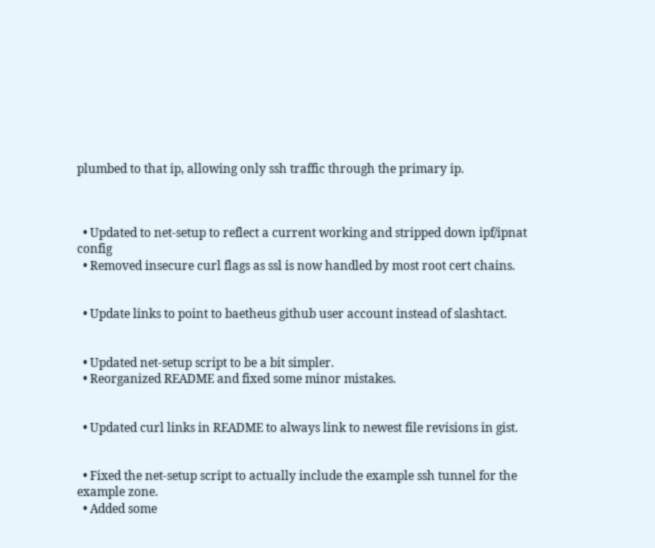plumbed to that ip, allowing only ssh traffic through the primary ip.



  • Updated to net-setup to reflect a current working and stripped down ipf/ipnat config
  • Removed insecure curl flags as ssl is now handled by most root cert chains.


  • Update links to point to baetheus github user account instead of slashtact.


  • Updated net-setup script to be a bit simpler.
  • Reorganized README and fixed some minor mistakes.


  • Updated curl links in README to always link to newest file revisions in gist.


  • Fixed the net-setup script to actually include the example ssh tunnel for the example zone.
  • Added some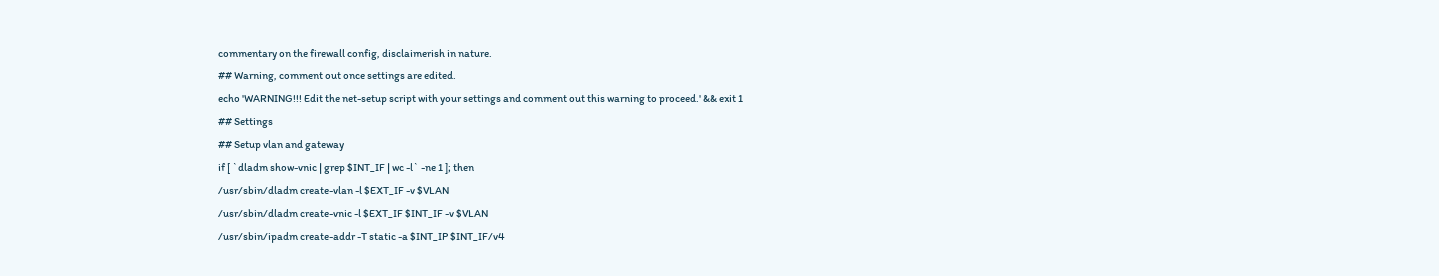commentary on the firewall config, disclaimerish in nature.
## Warning, comment out once settings are edited.
echo 'WARNING!!! Edit the net-setup script with your settings and comment out this warning to proceed.' && exit 1
## Settings
## Setup vlan and gateway
if [ `dladm show-vnic | grep $INT_IF | wc -l` -ne 1 ]; then
/usr/sbin/dladm create-vlan -l $EXT_IF -v $VLAN
/usr/sbin/dladm create-vnic -l $EXT_IF $INT_IF -v $VLAN
/usr/sbin/ipadm create-addr -T static -a $INT_IP $INT_IF/v4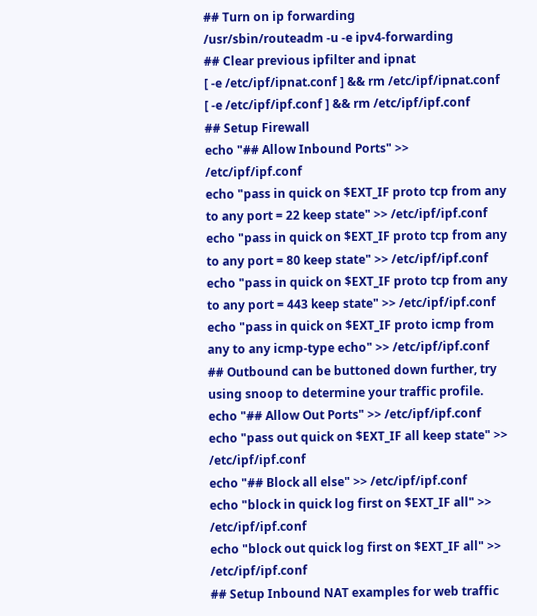## Turn on ip forwarding
/usr/sbin/routeadm -u -e ipv4-forwarding
## Clear previous ipfilter and ipnat
[ -e /etc/ipf/ipnat.conf ] && rm /etc/ipf/ipnat.conf
[ -e /etc/ipf/ipf.conf ] && rm /etc/ipf/ipf.conf
## Setup Firewall
echo "## Allow Inbound Ports" >> /etc/ipf/ipf.conf
echo "pass in quick on $EXT_IF proto tcp from any to any port = 22 keep state" >> /etc/ipf/ipf.conf
echo "pass in quick on $EXT_IF proto tcp from any to any port = 80 keep state" >> /etc/ipf/ipf.conf
echo "pass in quick on $EXT_IF proto tcp from any to any port = 443 keep state" >> /etc/ipf/ipf.conf
echo "pass in quick on $EXT_IF proto icmp from any to any icmp-type echo" >> /etc/ipf/ipf.conf
## Outbound can be buttoned down further, try using snoop to determine your traffic profile.
echo "## Allow Out Ports" >> /etc/ipf/ipf.conf
echo "pass out quick on $EXT_IF all keep state" >> /etc/ipf/ipf.conf
echo "## Block all else" >> /etc/ipf/ipf.conf
echo "block in quick log first on $EXT_IF all" >> /etc/ipf/ipf.conf
echo "block out quick log first on $EXT_IF all" >> /etc/ipf/ipf.conf
## Setup Inbound NAT examples for web traffic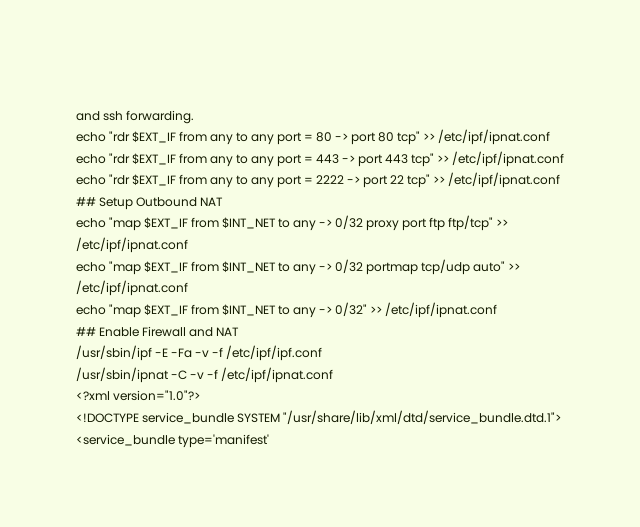and ssh forwarding.
echo "rdr $EXT_IF from any to any port = 80 -> port 80 tcp" >> /etc/ipf/ipnat.conf
echo "rdr $EXT_IF from any to any port = 443 -> port 443 tcp" >> /etc/ipf/ipnat.conf
echo "rdr $EXT_IF from any to any port = 2222 -> port 22 tcp" >> /etc/ipf/ipnat.conf
## Setup Outbound NAT
echo "map $EXT_IF from $INT_NET to any -> 0/32 proxy port ftp ftp/tcp" >> /etc/ipf/ipnat.conf
echo "map $EXT_IF from $INT_NET to any -> 0/32 portmap tcp/udp auto" >> /etc/ipf/ipnat.conf
echo "map $EXT_IF from $INT_NET to any -> 0/32" >> /etc/ipf/ipnat.conf
## Enable Firewall and NAT
/usr/sbin/ipf -E -Fa -v -f /etc/ipf/ipf.conf
/usr/sbin/ipnat -C -v -f /etc/ipf/ipnat.conf
<?xml version="1.0"?>
<!DOCTYPE service_bundle SYSTEM "/usr/share/lib/xml/dtd/service_bundle.dtd.1">
<service_bundle type='manifest'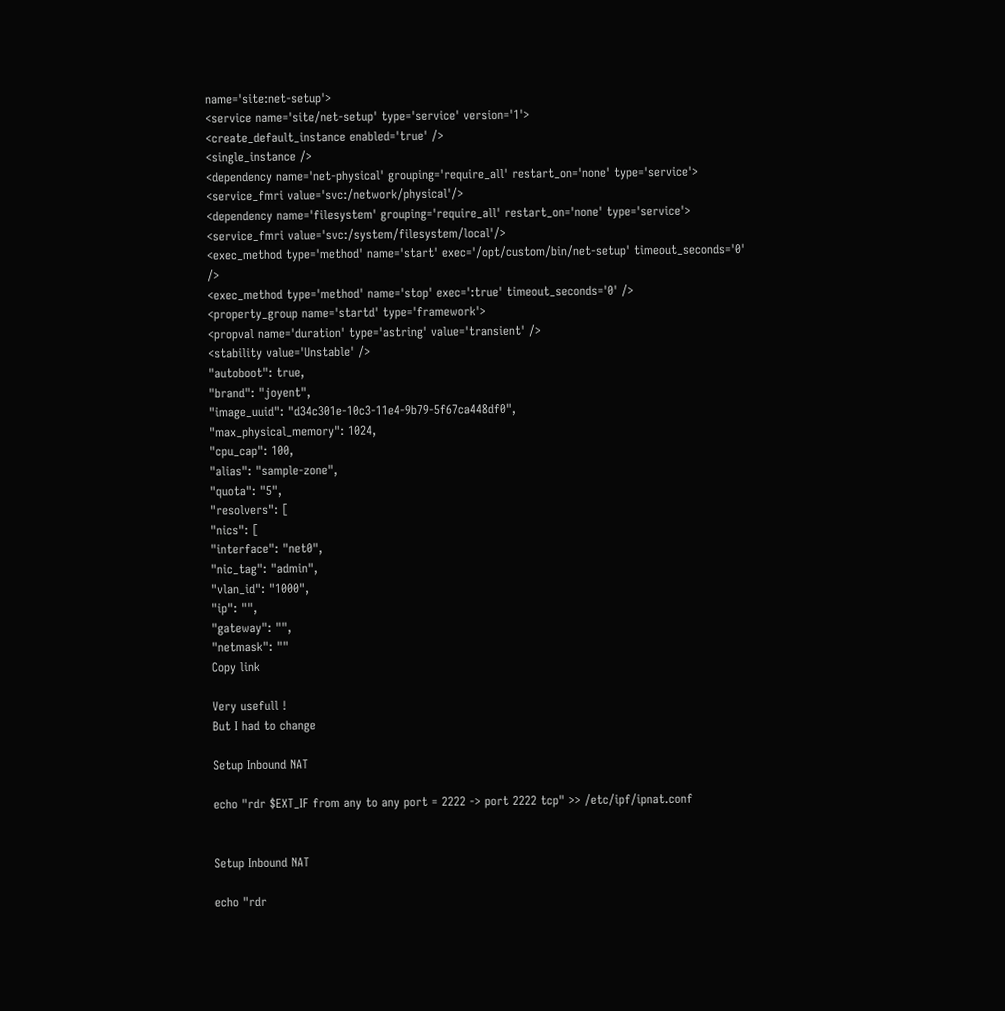name='site:net-setup'>
<service name='site/net-setup' type='service' version='1'>
<create_default_instance enabled='true' />
<single_instance />
<dependency name='net-physical' grouping='require_all' restart_on='none' type='service'>
<service_fmri value='svc:/network/physical'/>
<dependency name='filesystem' grouping='require_all' restart_on='none' type='service'>
<service_fmri value='svc:/system/filesystem/local'/>
<exec_method type='method' name='start' exec='/opt/custom/bin/net-setup' timeout_seconds='0' />
<exec_method type='method' name='stop' exec=':true' timeout_seconds='0' />
<property_group name='startd' type='framework'>
<propval name='duration' type='astring' value='transient' />
<stability value='Unstable' />
"autoboot": true,
"brand": "joyent",
"image_uuid": "d34c301e-10c3-11e4-9b79-5f67ca448df0",
"max_physical_memory": 1024,
"cpu_cap": 100,
"alias": "sample-zone",
"quota": "5",
"resolvers": [
"nics": [
"interface": "net0",
"nic_tag": "admin",
"vlan_id": "1000",
"ip": "",
"gateway": "",
"netmask": ""
Copy link

Very usefull !
But I had to change

Setup Inbound NAT

echo "rdr $EXT_IF from any to any port = 2222 -> port 2222 tcp" >> /etc/ipf/ipnat.conf


Setup Inbound NAT

echo "rdr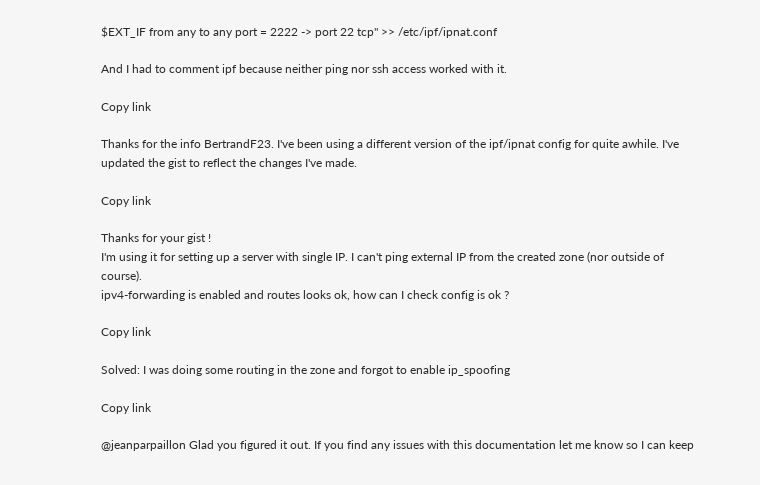$EXT_IF from any to any port = 2222 -> port 22 tcp" >> /etc/ipf/ipnat.conf

And I had to comment ipf because neither ping nor ssh access worked with it.

Copy link

Thanks for the info BertrandF23. I've been using a different version of the ipf/ipnat config for quite awhile. I've updated the gist to reflect the changes I've made.

Copy link

Thanks for your gist !
I'm using it for setting up a server with single IP. I can't ping external IP from the created zone (nor outside of course).
ipv4-forwarding is enabled and routes looks ok, how can I check config is ok ?

Copy link

Solved: I was doing some routing in the zone and forgot to enable ip_spoofing

Copy link

@jeanparpaillon Glad you figured it out. If you find any issues with this documentation let me know so I can keep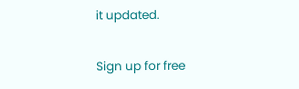it updated.

Sign up for free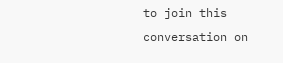to join this conversation on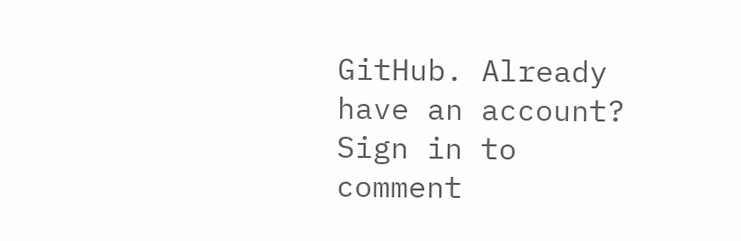GitHub. Already have an account? Sign in to comment